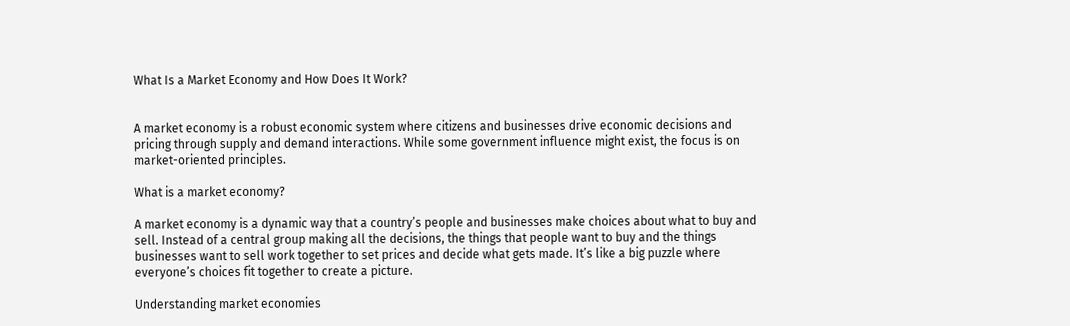What Is a Market Economy and How Does It Work?


A market economy is a robust economic system where citizens and businesses drive economic decisions and pricing through supply and demand interactions. While some government influence might exist, the focus is on market-oriented principles.

What is a market economy?

A market economy is a dynamic way that a country’s people and businesses make choices about what to buy and sell. Instead of a central group making all the decisions, the things that people want to buy and the things businesses want to sell work together to set prices and decide what gets made. It’s like a big puzzle where everyone’s choices fit together to create a picture.

Understanding market economies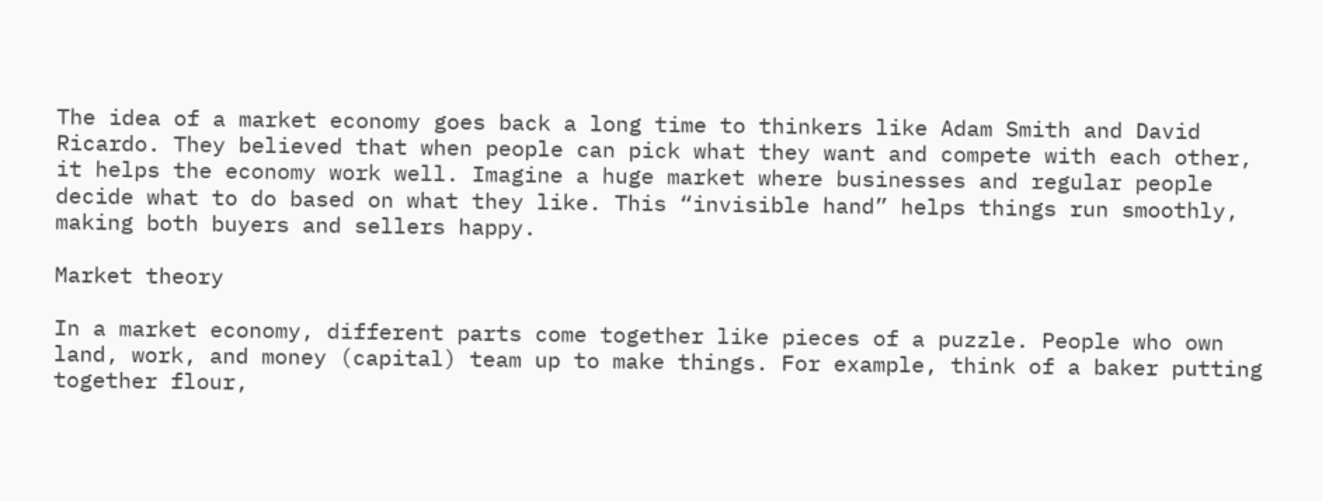The idea of a market economy goes back a long time to thinkers like Adam Smith and David Ricardo. They believed that when people can pick what they want and compete with each other, it helps the economy work well. Imagine a huge market where businesses and regular people decide what to do based on what they like. This “invisible hand” helps things run smoothly, making both buyers and sellers happy.

Market theory

In a market economy, different parts come together like pieces of a puzzle. People who own land, work, and money (capital) team up to make things. For example, think of a baker putting together flour,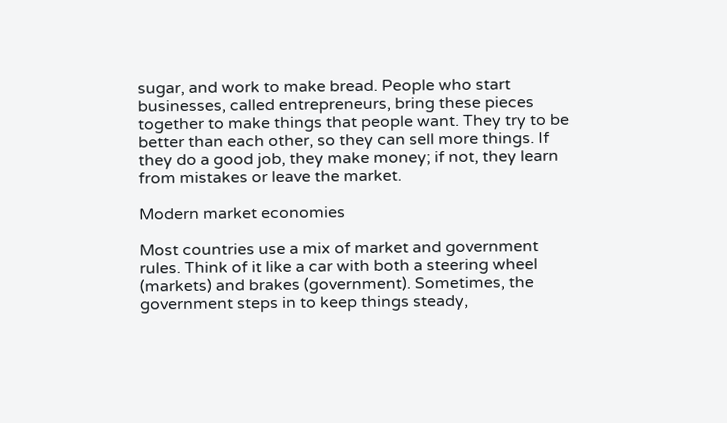sugar, and work to make bread. People who start businesses, called entrepreneurs, bring these pieces together to make things that people want. They try to be better than each other, so they can sell more things. If they do a good job, they make money; if not, they learn from mistakes or leave the market.

Modern market economies

Most countries use a mix of market and government rules. Think of it like a car with both a steering wheel (markets) and brakes (government). Sometimes, the government steps in to keep things steady,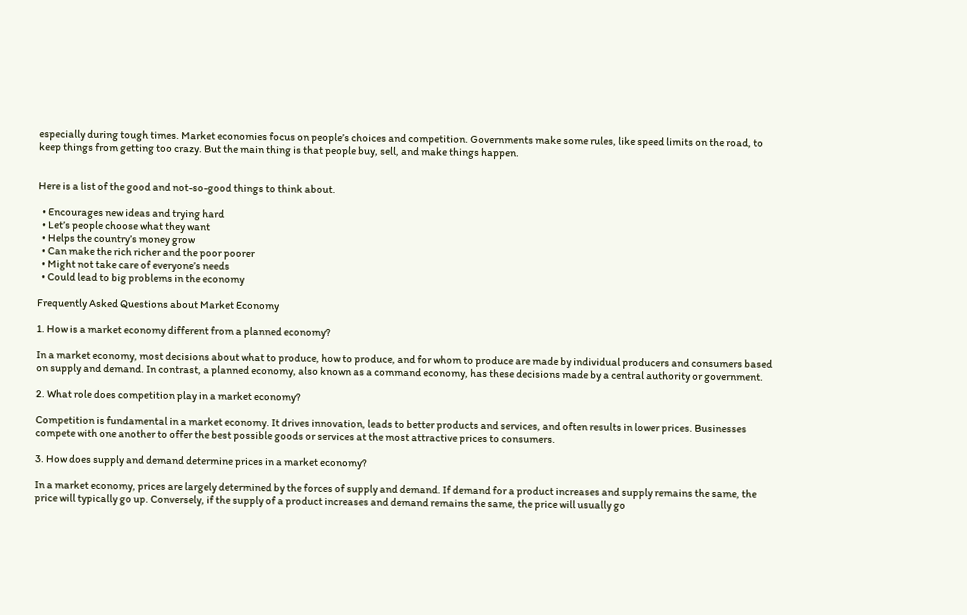especially during tough times. Market economies focus on people’s choices and competition. Governments make some rules, like speed limits on the road, to keep things from getting too crazy. But the main thing is that people buy, sell, and make things happen.


Here is a list of the good and not-so-good things to think about.

  • Encourages new ideas and trying hard
  • Let’s people choose what they want
  • Helps the country’s money grow
  • Can make the rich richer and the poor poorer
  • Might not take care of everyone’s needs
  • Could lead to big problems in the economy

Frequently Asked Questions about Market Economy

1. How is a market economy different from a planned economy?

In a market economy, most decisions about what to produce, how to produce, and for whom to produce are made by individual producers and consumers based on supply and demand. In contrast, a planned economy, also known as a command economy, has these decisions made by a central authority or government.

2. What role does competition play in a market economy?

Competition is fundamental in a market economy. It drives innovation, leads to better products and services, and often results in lower prices. Businesses compete with one another to offer the best possible goods or services at the most attractive prices to consumers.

3. How does supply and demand determine prices in a market economy?

In a market economy, prices are largely determined by the forces of supply and demand. If demand for a product increases and supply remains the same, the price will typically go up. Conversely, if the supply of a product increases and demand remains the same, the price will usually go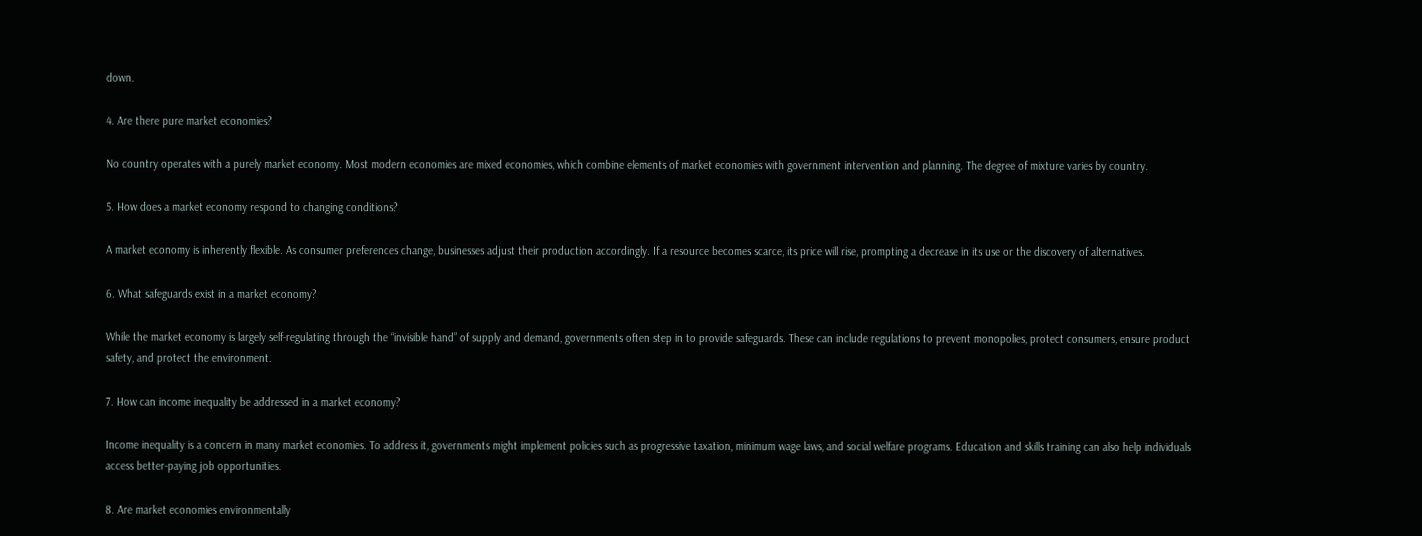down.

4. Are there pure market economies?

No country operates with a purely market economy. Most modern economies are mixed economies, which combine elements of market economies with government intervention and planning. The degree of mixture varies by country.

5. How does a market economy respond to changing conditions?

A market economy is inherently flexible. As consumer preferences change, businesses adjust their production accordingly. If a resource becomes scarce, its price will rise, prompting a decrease in its use or the discovery of alternatives.

6. What safeguards exist in a market economy?

While the market economy is largely self-regulating through the “invisible hand” of supply and demand, governments often step in to provide safeguards. These can include regulations to prevent monopolies, protect consumers, ensure product safety, and protect the environment.

7. How can income inequality be addressed in a market economy?

Income inequality is a concern in many market economies. To address it, governments might implement policies such as progressive taxation, minimum wage laws, and social welfare programs. Education and skills training can also help individuals access better-paying job opportunities.

8. Are market economies environmentally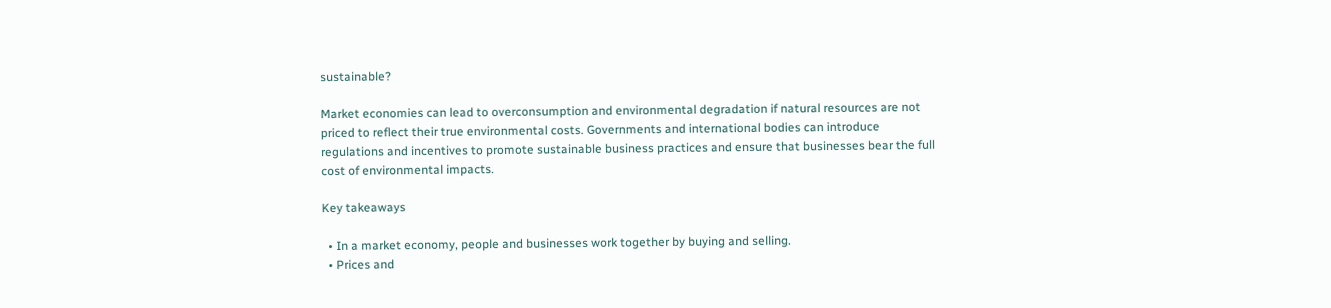sustainable?

Market economies can lead to overconsumption and environmental degradation if natural resources are not priced to reflect their true environmental costs. Governments and international bodies can introduce regulations and incentives to promote sustainable business practices and ensure that businesses bear the full cost of environmental impacts.

Key takeaways

  • In a market economy, people and businesses work together by buying and selling.
  • Prices and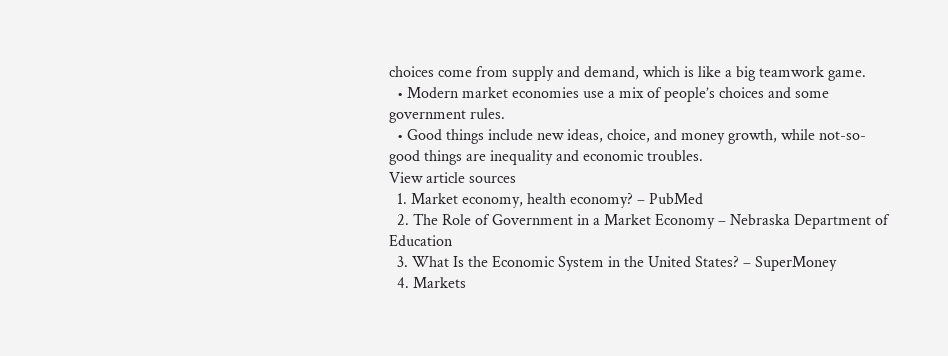choices come from supply and demand, which is like a big teamwork game.
  • Modern market economies use a mix of people’s choices and some government rules.
  • Good things include new ideas, choice, and money growth, while not-so-good things are inequality and economic troubles.
View article sources
  1. Market economy, health economy? – PubMed
  2. The Role of Government in a Market Economy – Nebraska Department of Education
  3. What Is the Economic System in the United States? – SuperMoney
  4. Markets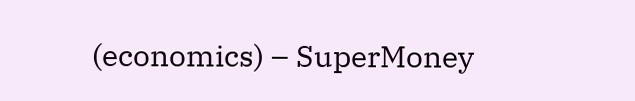(economics) – SuperMoney